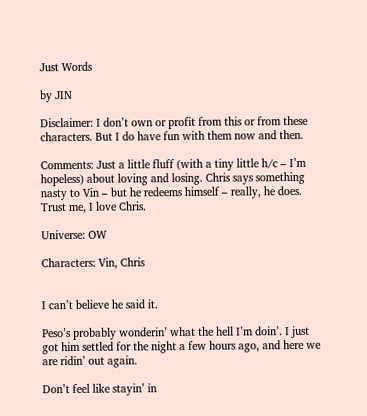Just Words

by JIN

Disclaimer: I don’t own or profit from this or from these characters. But I do have fun with them now and then.

Comments: Just a little fluff (with a tiny little h/c – I’m hopeless) about loving and losing. Chris says something nasty to Vin – but he redeems himself – really, he does. Trust me, I love Chris.

Universe: OW

Characters: Vin, Chris


I can’t believe he said it.

Peso’s probably wonderin’ what the hell I’m doin’. I just got him settled for the night a few hours ago, and here we are ridin’ out again.

Don’t feel like stayin’ in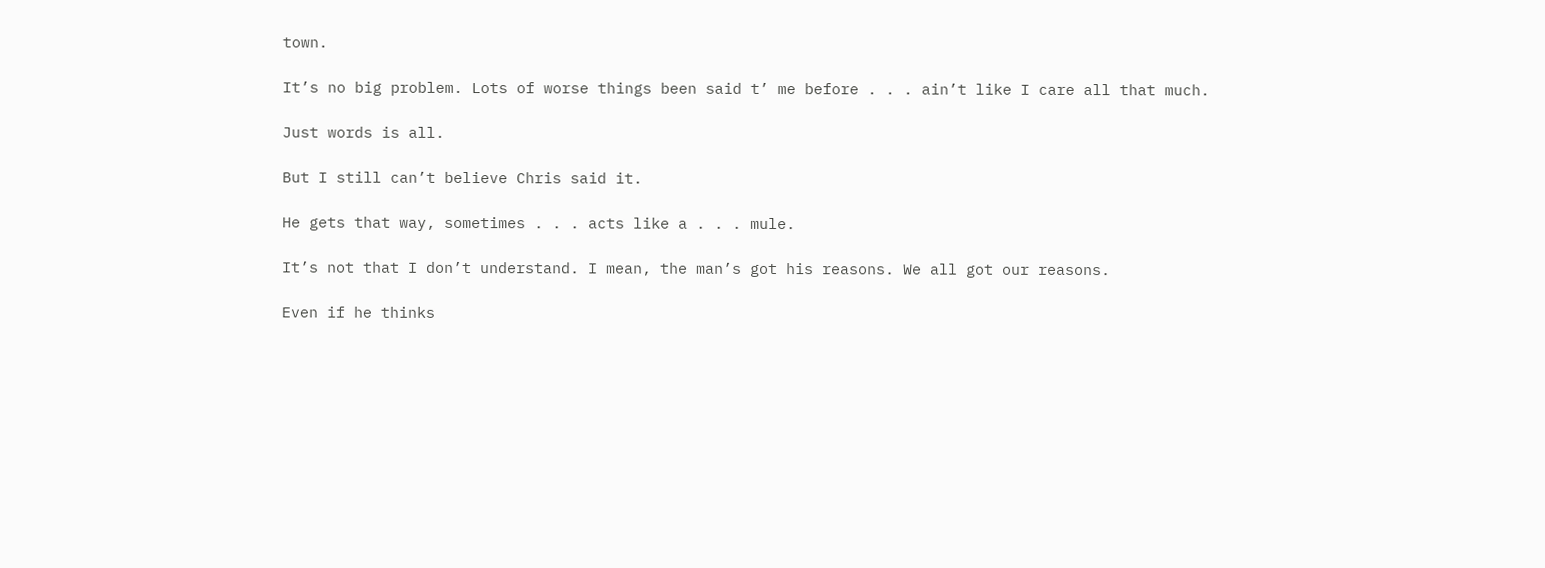town.

It’s no big problem. Lots of worse things been said t’ me before . . . ain’t like I care all that much.

Just words is all.

But I still can’t believe Chris said it.

He gets that way, sometimes . . . acts like a . . . mule.

It’s not that I don’t understand. I mean, the man’s got his reasons. We all got our reasons.

Even if he thinks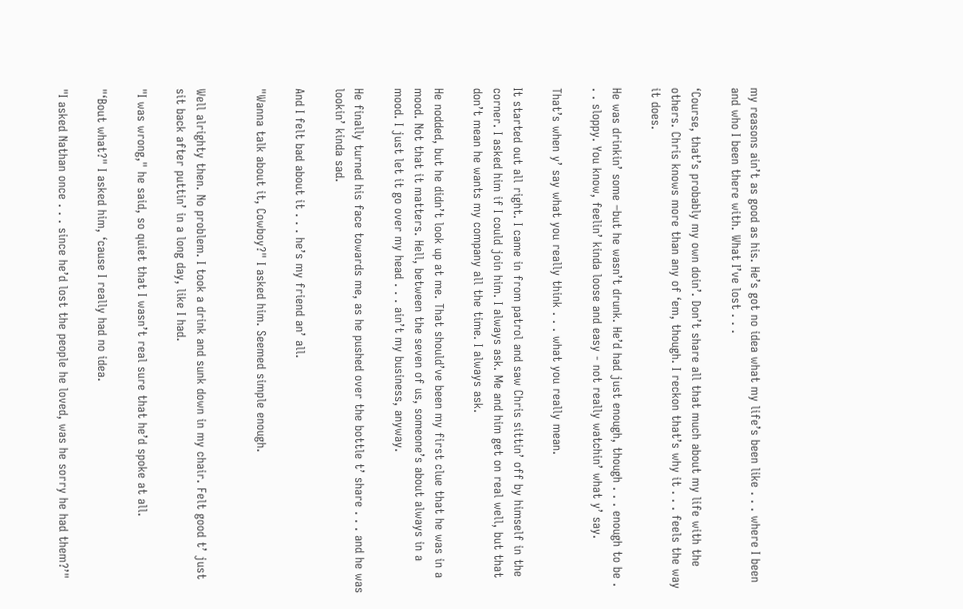my reasons ain’t as good as his. He’s got no idea what my life’s been like . . . where I been and who I been there with. What I’ve lost . . .

‘Course, that’s probably my own doin’. Don’t share all that much about my life with the others. Chris knows more than any of ‘em, though. I reckon that’s why it . . . feels the way it does.

He was drinkin’ some –but he wasn’t drunk. He’d had just enough, though . . . enough to be . . . sloppy. You know, feelin’ kinda loose and easy - not really watchin’ what y’ say.

That’s when y’ say what you really think . . . what you really mean.

It started out all right. I came in from patrol and saw Chris sittin’ off by himself in the corner. I asked him if I could join him. I always ask. Me and him get on real well, but that don’t mean he wants my company all the time. I always ask.

He nodded, but he didn’t look up at me. That should’ve been my first clue that he was in a mood. Not that it matters. Hell, between the seven of us, someone’s about always in a mood. I just let it go over my head . . . ain’t my business, anyway.

He finally turned his face towards me, as he pushed over the bottle t’ share . . . and he was lookin’ kinda sad.

And I felt bad about it . . . he’s my friend an’ all.

"Wanna talk about it, Cowboy?" I asked him. Seemed simple enough.


Well alrighty then. No problem. I took a drink and sunk down in my chair. Felt good t’ just sit back after puttin’ in a long day, like I had.

"I was wrong," he said, so quiet that I wasn’t real sure that he’d spoke at all.

"‘Bout what?" I asked him, ‘cause I really had no idea.

"I asked Nathan once . . . since he’d lost the people he loved, was he sorry he had them?’"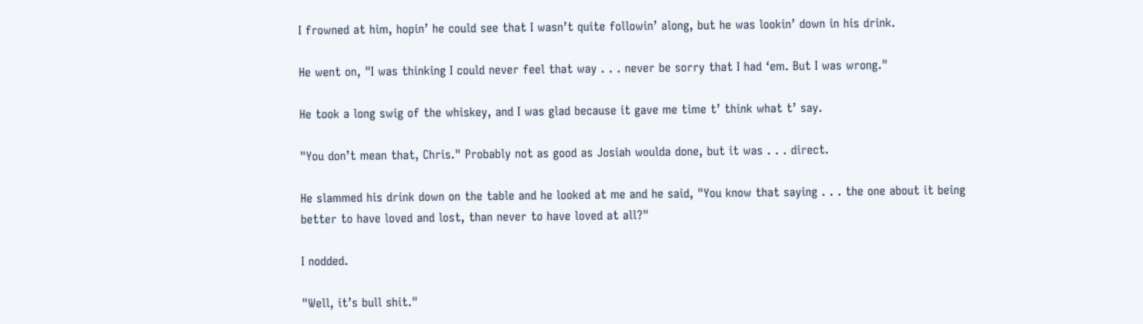I frowned at him, hopin’ he could see that I wasn’t quite followin’ along, but he was lookin’ down in his drink.

He went on, "I was thinking I could never feel that way . . . never be sorry that I had ‘em. But I was wrong."

He took a long swig of the whiskey, and I was glad because it gave me time t’ think what t’ say.

"You don’t mean that, Chris." Probably not as good as Josiah woulda done, but it was . . . direct.

He slammed his drink down on the table and he looked at me and he said, "You know that saying . . . the one about it being better to have loved and lost, than never to have loved at all?"

I nodded.

"Well, it’s bull shit."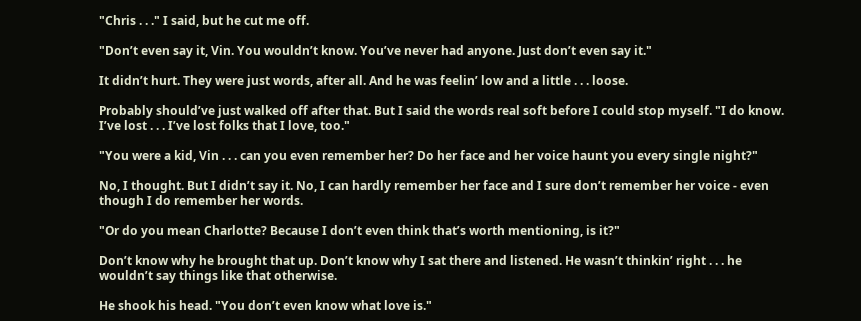"Chris . . ." I said, but he cut me off.

"Don’t even say it, Vin. You wouldn’t know. You’ve never had anyone. Just don’t even say it."

It didn’t hurt. They were just words, after all. And he was feelin’ low and a little . . . loose.

Probably should’ve just walked off after that. But I said the words real soft before I could stop myself. "I do know. I’ve lost . . . I’ve lost folks that I love, too."

"You were a kid, Vin . . . can you even remember her? Do her face and her voice haunt you every single night?"

No, I thought. But I didn’t say it. No, I can hardly remember her face and I sure don’t remember her voice - even though I do remember her words.

"Or do you mean Charlotte? Because I don’t even think that’s worth mentioning, is it?"

Don’t know why he brought that up. Don’t know why I sat there and listened. He wasn’t thinkin’ right . . . he wouldn’t say things like that otherwise.

He shook his head. "You don’t even know what love is."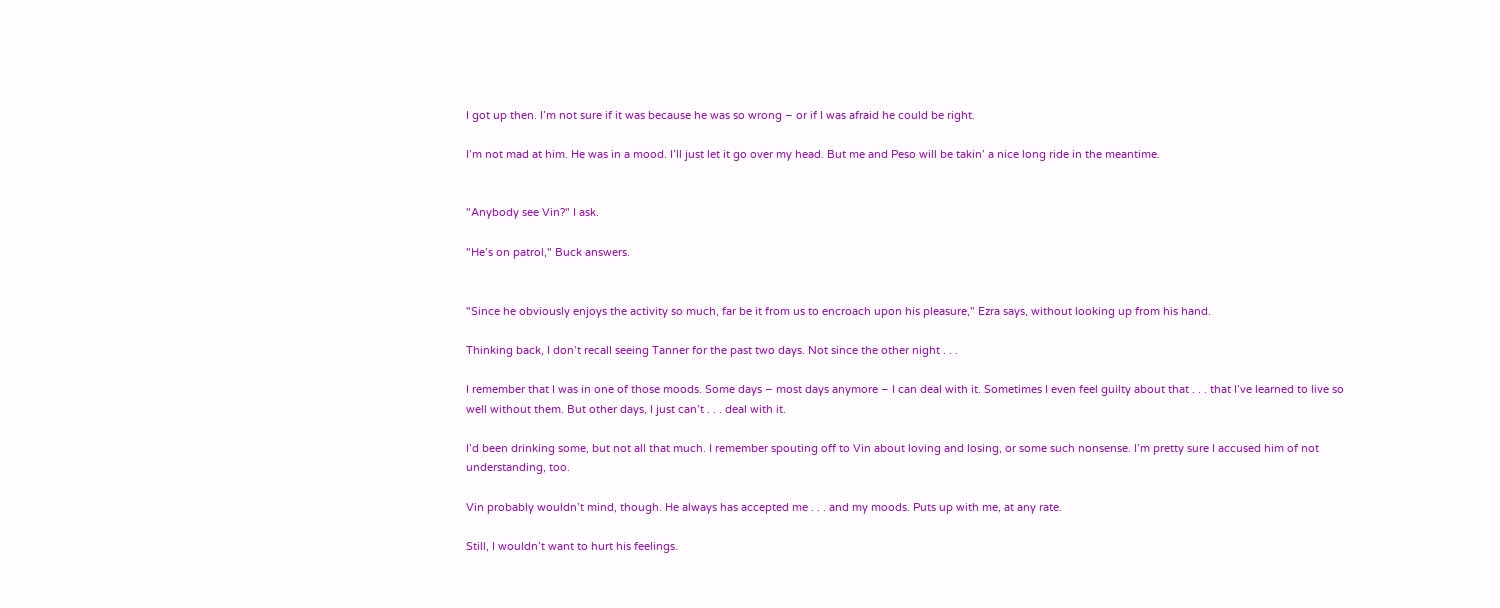I got up then. I’m not sure if it was because he was so wrong – or if I was afraid he could be right.

I’m not mad at him. He was in a mood. I’ll just let it go over my head. But me and Peso will be takin’ a nice long ride in the meantime.


"Anybody see Vin?" I ask.

"He’s on patrol," Buck answers.


"Since he obviously enjoys the activity so much, far be it from us to encroach upon his pleasure," Ezra says, without looking up from his hand.

Thinking back, I don’t recall seeing Tanner for the past two days. Not since the other night . . .

I remember that I was in one of those moods. Some days – most days anymore – I can deal with it. Sometimes I even feel guilty about that . . . that I’ve learned to live so well without them. But other days, I just can’t . . . deal with it.

I’d been drinking some, but not all that much. I remember spouting off to Vin about loving and losing, or some such nonsense. I’m pretty sure I accused him of not understanding, too.

Vin probably wouldn’t mind, though. He always has accepted me . . . and my moods. Puts up with me, at any rate.

Still, I wouldn’t want to hurt his feelings.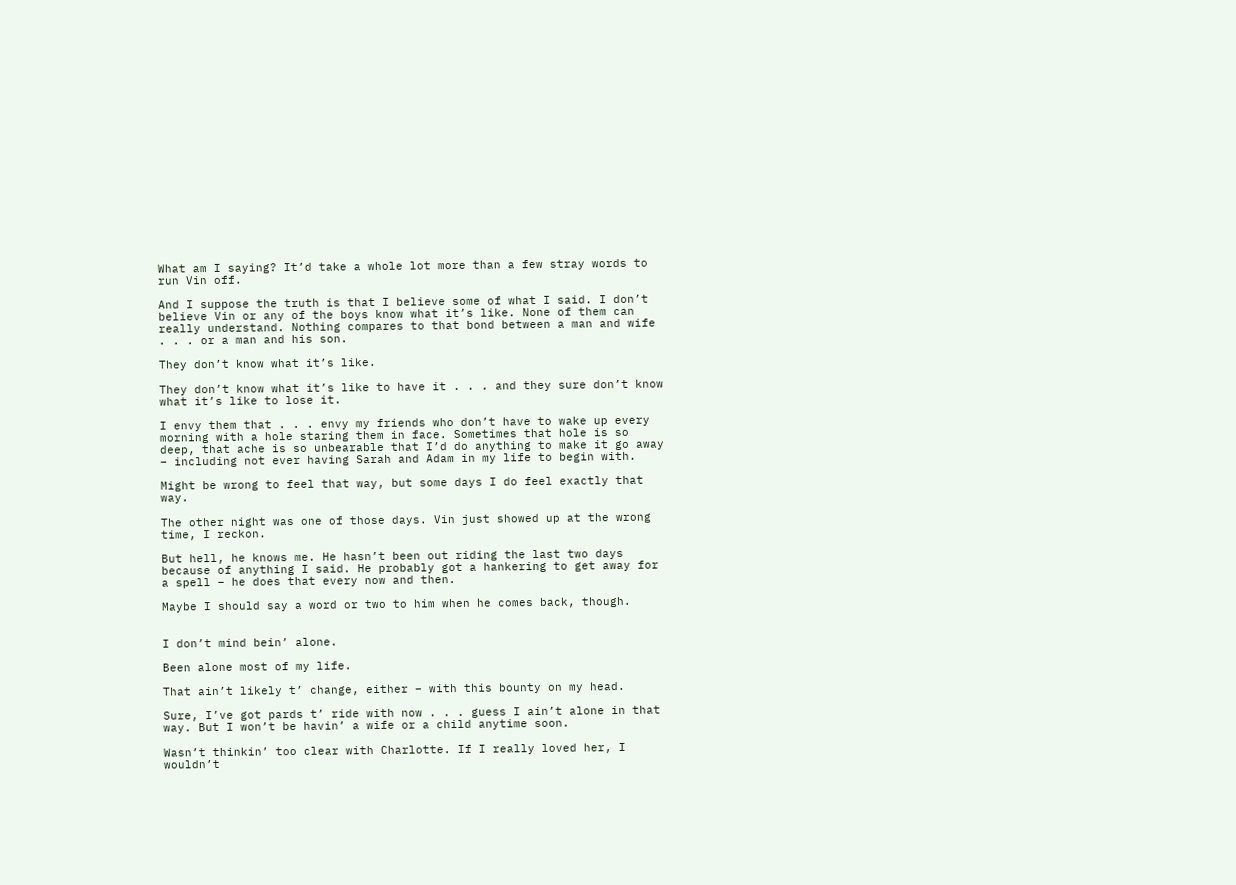What am I saying? It’d take a whole lot more than a few stray words to run Vin off.

And I suppose the truth is that I believe some of what I said. I don’t believe Vin or any of the boys know what it’s like. None of them can really understand. Nothing compares to that bond between a man and wife . . . or a man and his son.

They don’t know what it’s like.

They don’t know what it’s like to have it . . . and they sure don’t know what it’s like to lose it.

I envy them that . . . envy my friends who don’t have to wake up every morning with a hole staring them in face. Sometimes that hole is so deep, that ache is so unbearable that I’d do anything to make it go away – including not ever having Sarah and Adam in my life to begin with.

Might be wrong to feel that way, but some days I do feel exactly that way.

The other night was one of those days. Vin just showed up at the wrong time, I reckon.

But hell, he knows me. He hasn’t been out riding the last two days because of anything I said. He probably got a hankering to get away for a spell – he does that every now and then.

Maybe I should say a word or two to him when he comes back, though.


I don’t mind bein’ alone.

Been alone most of my life.

That ain’t likely t’ change, either – with this bounty on my head.

Sure, I’ve got pards t’ ride with now . . . guess I ain’t alone in that way. But I won’t be havin’ a wife or a child anytime soon.

Wasn’t thinkin’ too clear with Charlotte. If I really loved her, I wouldn’t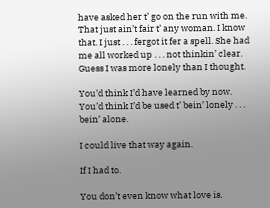have asked her t’ go on the run with me. That just ain’t fair t’ any woman. I know that. I just . . . fergot it fer a spell. She had me all worked up . . . not thinkin’ clear. Guess I was more lonely than I thought.

You’d think I’d have learned by now. You’d think I’d be used t’ bein’ lonely . . . bein’ alone.

I could live that way again.

If I had to.

You don’t even know what love is.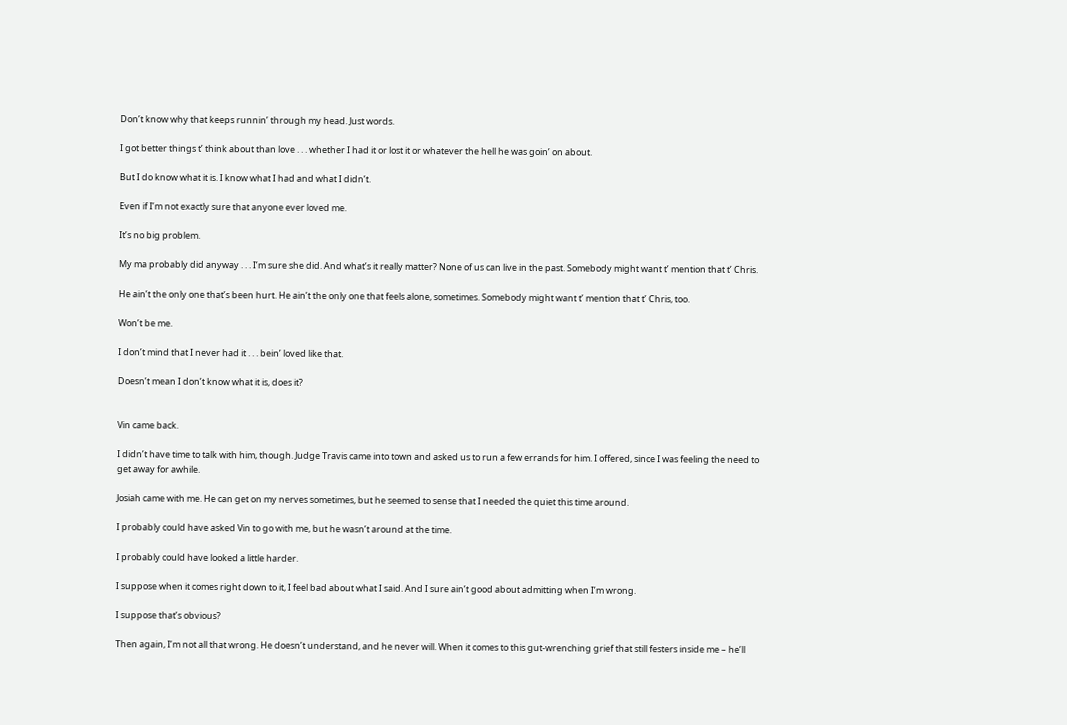Don’t know why that keeps runnin’ through my head. Just words.

I got better things t’ think about than love . . . whether I had it or lost it or whatever the hell he was goin’ on about.

But I do know what it is. I know what I had and what I didn’t.

Even if I’m not exactly sure that anyone ever loved me.

It’s no big problem.

My ma probably did anyway . . . I’m sure she did. And what’s it really matter? None of us can live in the past. Somebody might want t’ mention that t’ Chris.

He ain’t the only one that’s been hurt. He ain’t the only one that feels alone, sometimes. Somebody might want t’ mention that t’ Chris, too.

Won’t be me.

I don’t mind that I never had it . . . bein’ loved like that.

Doesn’t mean I don’t know what it is, does it?


Vin came back.

I didn’t have time to talk with him, though. Judge Travis came into town and asked us to run a few errands for him. I offered, since I was feeling the need to get away for awhile.

Josiah came with me. He can get on my nerves sometimes, but he seemed to sense that I needed the quiet this time around.

I probably could have asked Vin to go with me, but he wasn’t around at the time.

I probably could have looked a little harder.

I suppose when it comes right down to it, I feel bad about what I said. And I sure ain’t good about admitting when I’m wrong.

I suppose that’s obvious?

Then again, I’m not all that wrong. He doesn’t understand, and he never will. When it comes to this gut-wrenching grief that still festers inside me – he’ll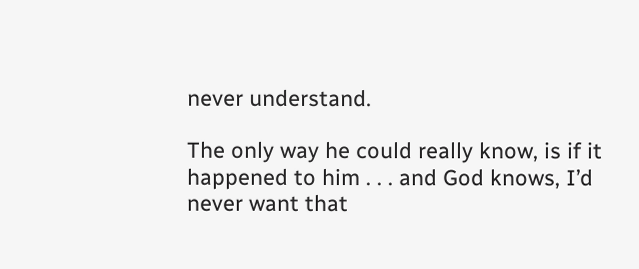never understand.

The only way he could really know, is if it happened to him . . . and God knows, I’d never want that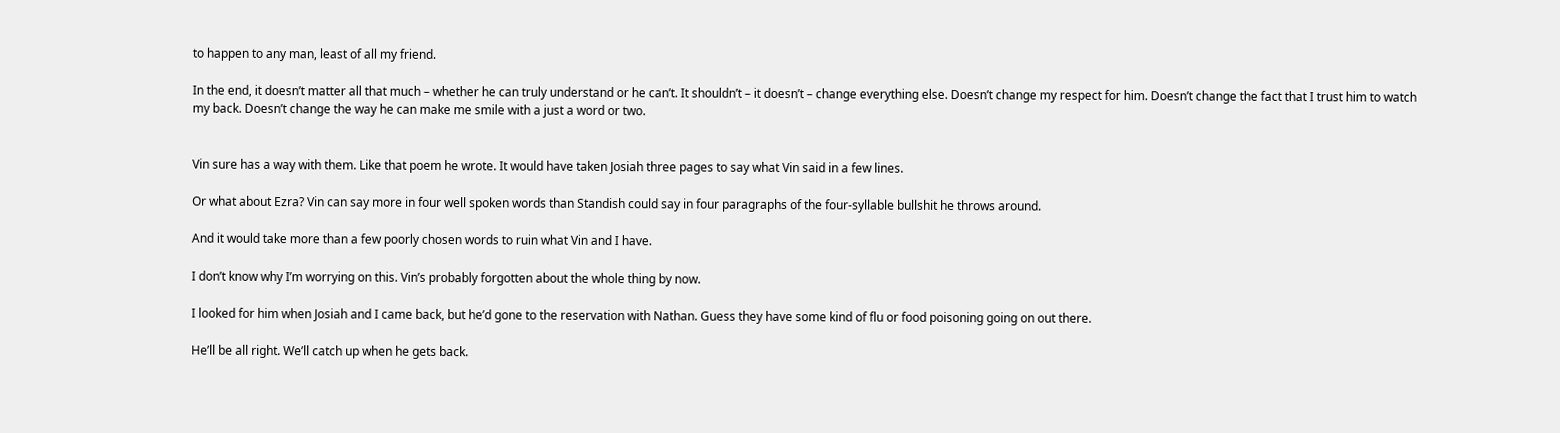to happen to any man, least of all my friend.

In the end, it doesn’t matter all that much – whether he can truly understand or he can’t. It shouldn’t – it doesn’t – change everything else. Doesn’t change my respect for him. Doesn’t change the fact that I trust him to watch my back. Doesn’t change the way he can make me smile with a just a word or two.


Vin sure has a way with them. Like that poem he wrote. It would have taken Josiah three pages to say what Vin said in a few lines.

Or what about Ezra? Vin can say more in four well spoken words than Standish could say in four paragraphs of the four-syllable bullshit he throws around.

And it would take more than a few poorly chosen words to ruin what Vin and I have.

I don’t know why I’m worrying on this. Vin’s probably forgotten about the whole thing by now.

I looked for him when Josiah and I came back, but he’d gone to the reservation with Nathan. Guess they have some kind of flu or food poisoning going on out there.

He’ll be all right. We’ll catch up when he gets back.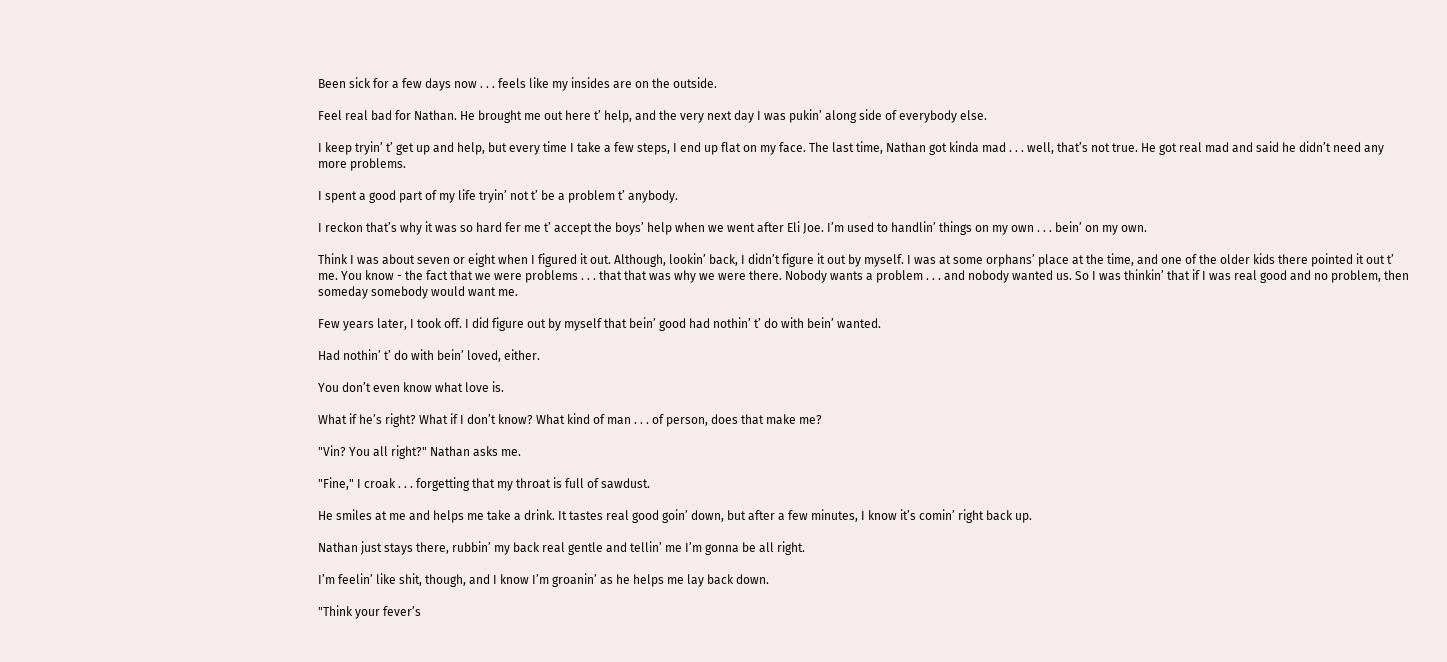Been sick for a few days now . . . feels like my insides are on the outside.

Feel real bad for Nathan. He brought me out here t’ help, and the very next day I was pukin’ along side of everybody else.

I keep tryin’ t’ get up and help, but every time I take a few steps, I end up flat on my face. The last time, Nathan got kinda mad . . . well, that’s not true. He got real mad and said he didn’t need any more problems.

I spent a good part of my life tryin’ not t’ be a problem t’ anybody.

I reckon that’s why it was so hard fer me t’ accept the boys’ help when we went after Eli Joe. I’m used to handlin’ things on my own . . . bein’ on my own.

Think I was about seven or eight when I figured it out. Although, lookin’ back, I didn’t figure it out by myself. I was at some orphans’ place at the time, and one of the older kids there pointed it out t’ me. You know - the fact that we were problems . . . that that was why we were there. Nobody wants a problem . . . and nobody wanted us. So I was thinkin’ that if I was real good and no problem, then someday somebody would want me.

Few years later, I took off. I did figure out by myself that bein’ good had nothin’ t’ do with bein’ wanted.

Had nothin’ t’ do with bein’ loved, either.

You don’t even know what love is.

What if he’s right? What if I don’t know? What kind of man . . . of person, does that make me?

"Vin? You all right?" Nathan asks me.

"Fine," I croak . . . forgetting that my throat is full of sawdust.

He smiles at me and helps me take a drink. It tastes real good goin’ down, but after a few minutes, I know it’s comin’ right back up.

Nathan just stays there, rubbin’ my back real gentle and tellin’ me I’m gonna be all right.

I’m feelin’ like shit, though, and I know I’m groanin’ as he helps me lay back down.

"Think your fever’s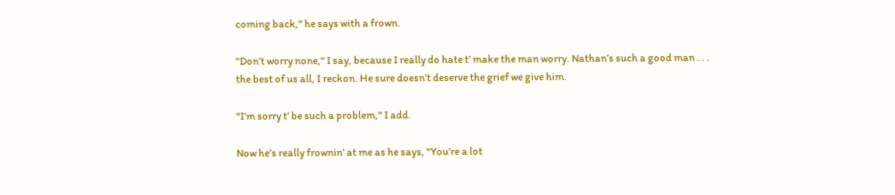coming back," he says with a frown.

"Don’t worry none," I say, because I really do hate t’ make the man worry. Nathan’s such a good man . . . the best of us all, I reckon. He sure doesn’t deserve the grief we give him.

"I’m sorry t’ be such a problem," I add.

Now he’s really frownin’ at me as he says, "You’re a lot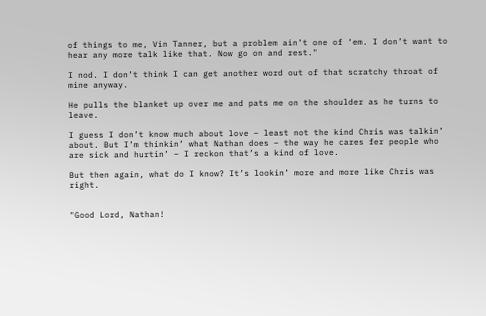of things to me, Vin Tanner, but a problem ain’t one of ‘em. I don’t want to hear any more talk like that. Now go on and rest."

I nod. I don’t think I can get another word out of that scratchy throat of mine anyway.

He pulls the blanket up over me and pats me on the shoulder as he turns to leave.

I guess I don’t know much about love – least not the kind Chris was talkin’ about. But I’m thinkin’ what Nathan does – the way he cares fer people who are sick and hurtin’ – I reckon that’s a kind of love.

But then again, what do I know? It’s lookin’ more and more like Chris was right.


"Good Lord, Nathan!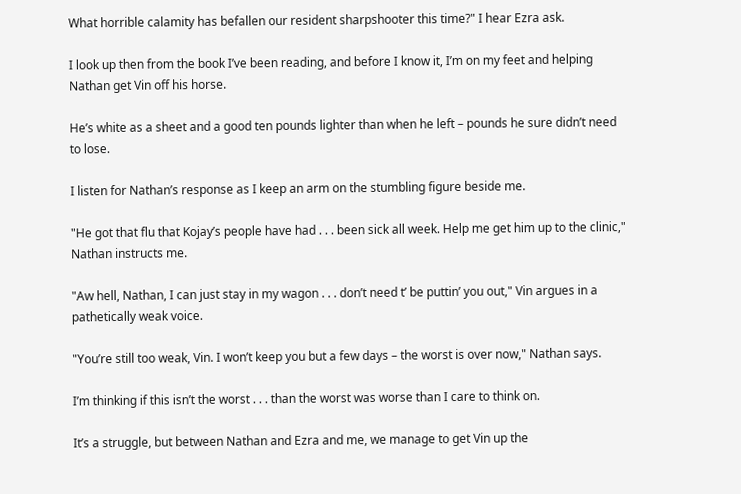What horrible calamity has befallen our resident sharpshooter this time?" I hear Ezra ask.

I look up then from the book I’ve been reading, and before I know it, I’m on my feet and helping Nathan get Vin off his horse.

He’s white as a sheet and a good ten pounds lighter than when he left – pounds he sure didn’t need to lose.

I listen for Nathan’s response as I keep an arm on the stumbling figure beside me.

"He got that flu that Kojay’s people have had . . . been sick all week. Help me get him up to the clinic," Nathan instructs me.

"Aw hell, Nathan, I can just stay in my wagon . . . don’t need t’ be puttin’ you out," Vin argues in a pathetically weak voice.

"You’re still too weak, Vin. I won’t keep you but a few days – the worst is over now," Nathan says.

I’m thinking if this isn’t the worst . . . than the worst was worse than I care to think on.

It’s a struggle, but between Nathan and Ezra and me, we manage to get Vin up the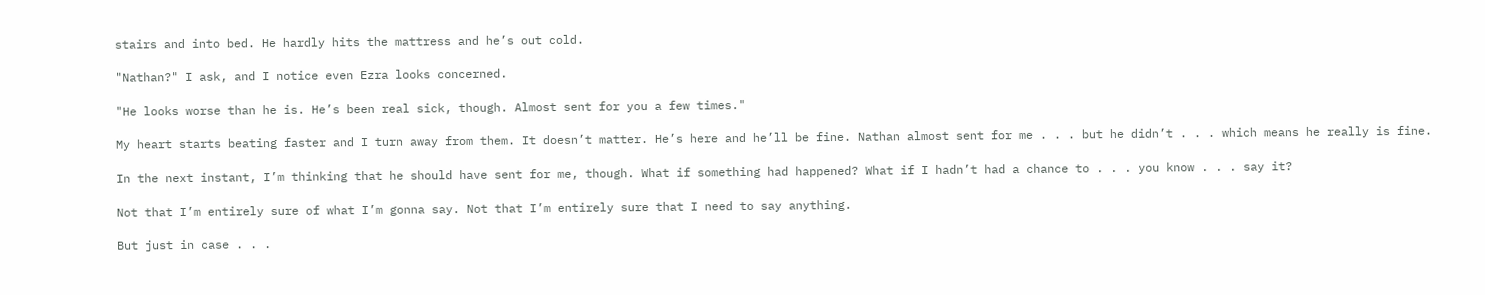stairs and into bed. He hardly hits the mattress and he’s out cold.

"Nathan?" I ask, and I notice even Ezra looks concerned.

"He looks worse than he is. He’s been real sick, though. Almost sent for you a few times."

My heart starts beating faster and I turn away from them. It doesn’t matter. He’s here and he’ll be fine. Nathan almost sent for me . . . but he didn’t . . . which means he really is fine.

In the next instant, I’m thinking that he should have sent for me, though. What if something had happened? What if I hadn’t had a chance to . . . you know . . . say it?

Not that I’m entirely sure of what I’m gonna say. Not that I’m entirely sure that I need to say anything.

But just in case . . .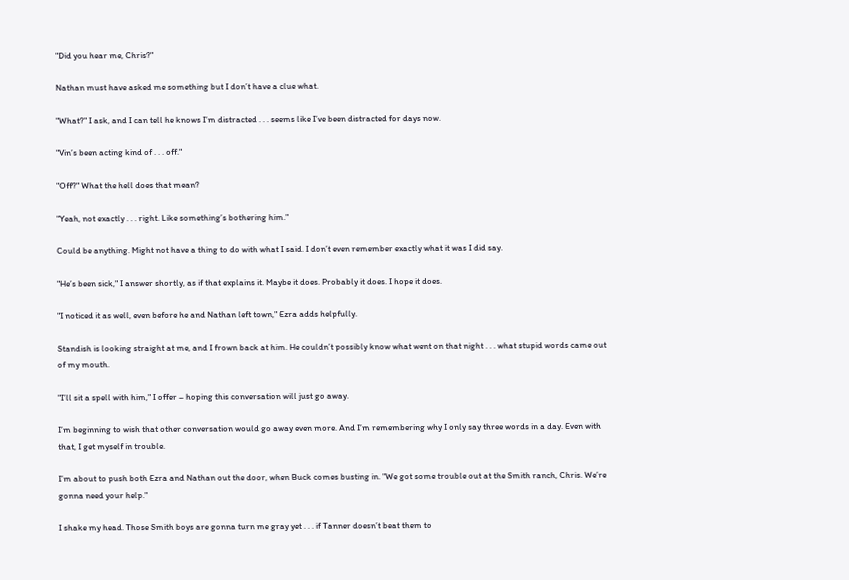"Did you hear me, Chris?"

Nathan must have asked me something but I don’t have a clue what.

"What?" I ask, and I can tell he knows I’m distracted . . . seems like I’ve been distracted for days now.

"Vin’s been acting kind of . . . off."

"Off?" What the hell does that mean?

"Yeah, not exactly . . . right. Like something’s bothering him."

Could be anything. Might not have a thing to do with what I said. I don’t even remember exactly what it was I did say.

"He’s been sick," I answer shortly, as if that explains it. Maybe it does. Probably it does. I hope it does.

"I noticed it as well, even before he and Nathan left town," Ezra adds helpfully.

Standish is looking straight at me, and I frown back at him. He couldn’t possibly know what went on that night . . . what stupid words came out of my mouth.

"I’ll sit a spell with him," I offer – hoping this conversation will just go away.

I’m beginning to wish that other conversation would go away even more. And I’m remembering why I only say three words in a day. Even with that, I get myself in trouble.

I’m about to push both Ezra and Nathan out the door, when Buck comes busting in. "We got some trouble out at the Smith ranch, Chris. We’re gonna need your help."

I shake my head. Those Smith boys are gonna turn me gray yet . . . if Tanner doesn’t beat them to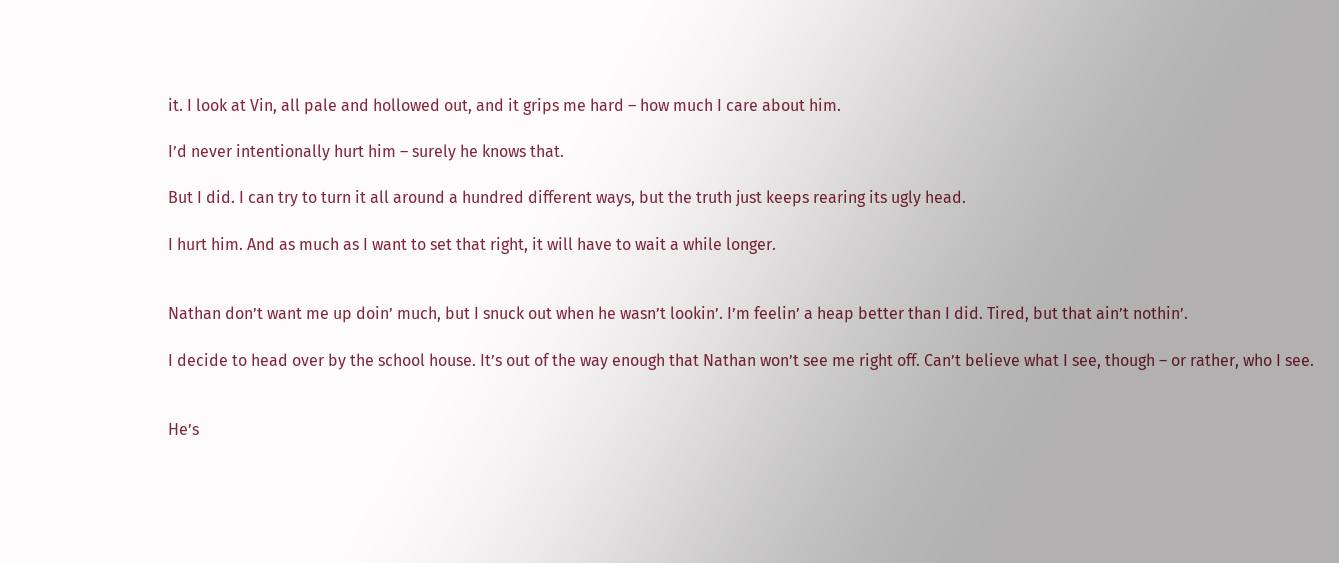it. I look at Vin, all pale and hollowed out, and it grips me hard – how much I care about him.

I’d never intentionally hurt him – surely he knows that.

But I did. I can try to turn it all around a hundred different ways, but the truth just keeps rearing its ugly head.

I hurt him. And as much as I want to set that right, it will have to wait a while longer.


Nathan don’t want me up doin’ much, but I snuck out when he wasn’t lookin’. I’m feelin’ a heap better than I did. Tired, but that ain’t nothin’.

I decide to head over by the school house. It’s out of the way enough that Nathan won’t see me right off. Can’t believe what I see, though – or rather, who I see.


He’s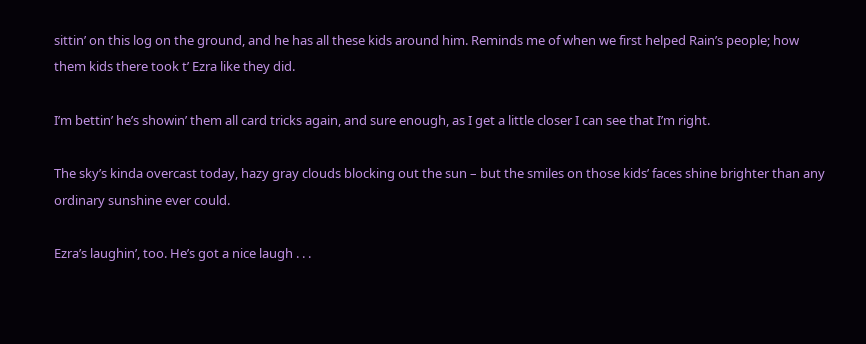sittin’ on this log on the ground, and he has all these kids around him. Reminds me of when we first helped Rain’s people; how them kids there took t’ Ezra like they did.

I’m bettin’ he’s showin’ them all card tricks again, and sure enough, as I get a little closer I can see that I’m right.

The sky’s kinda overcast today, hazy gray clouds blocking out the sun – but the smiles on those kids’ faces shine brighter than any ordinary sunshine ever could.

Ezra’s laughin’, too. He’s got a nice laugh . . .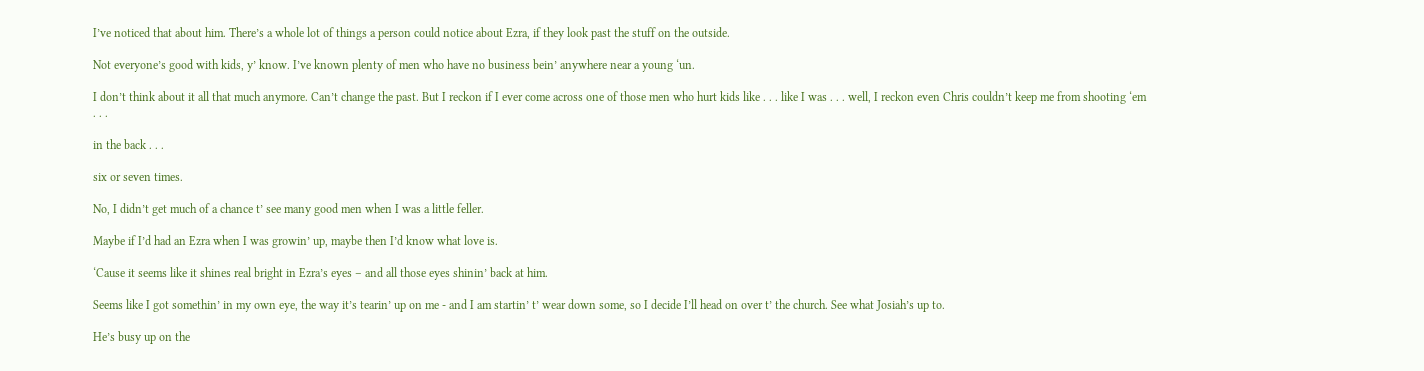I’ve noticed that about him. There’s a whole lot of things a person could notice about Ezra, if they look past the stuff on the outside.

Not everyone’s good with kids, y’ know. I’ve known plenty of men who have no business bein’ anywhere near a young ‘un.

I don’t think about it all that much anymore. Can’t change the past. But I reckon if I ever come across one of those men who hurt kids like . . . like I was . . . well, I reckon even Chris couldn’t keep me from shooting ‘em . . .

in the back . . .

six or seven times.

No, I didn’t get much of a chance t’ see many good men when I was a little feller.

Maybe if I’d had an Ezra when I was growin’ up, maybe then I’d know what love is.

‘Cause it seems like it shines real bright in Ezra’s eyes – and all those eyes shinin’ back at him.

Seems like I got somethin’ in my own eye, the way it’s tearin’ up on me - and I am startin’ t’ wear down some, so I decide I’ll head on over t’ the church. See what Josiah’s up to.

He’s busy up on the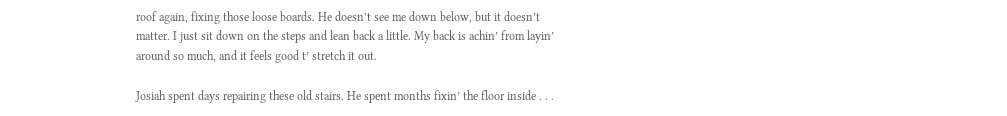roof again, fixing those loose boards. He doesn’t see me down below, but it doesn’t matter. I just sit down on the steps and lean back a little. My back is achin’ from layin’ around so much, and it feels good t’ stretch it out.

Josiah spent days repairing these old stairs. He spent months fixin’ the floor inside . . .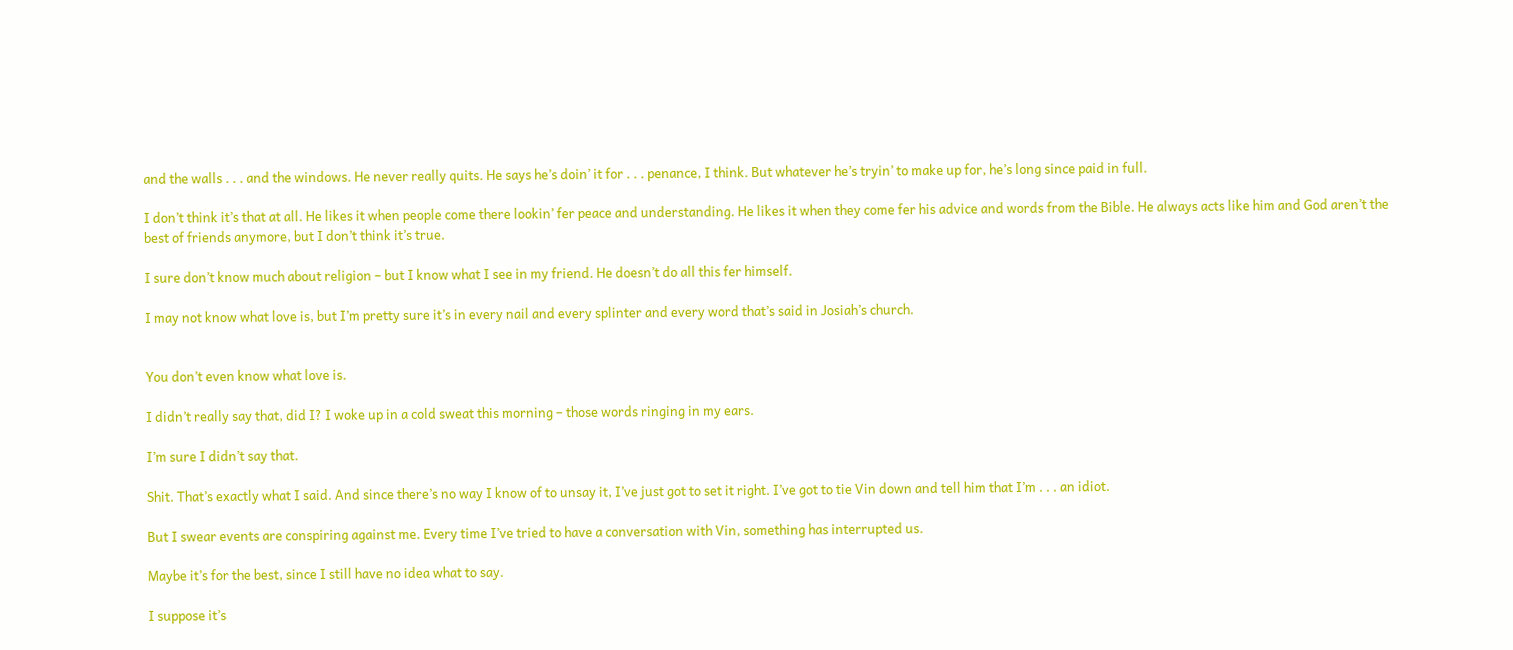and the walls . . . and the windows. He never really quits. He says he’s doin’ it for . . . penance, I think. But whatever he’s tryin’ to make up for, he’s long since paid in full.

I don’t think it’s that at all. He likes it when people come there lookin’ fer peace and understanding. He likes it when they come fer his advice and words from the Bible. He always acts like him and God aren’t the best of friends anymore, but I don’t think it’s true.

I sure don’t know much about religion – but I know what I see in my friend. He doesn’t do all this fer himself.

I may not know what love is, but I’m pretty sure it’s in every nail and every splinter and every word that’s said in Josiah’s church.


You don’t even know what love is.

I didn’t really say that, did I? I woke up in a cold sweat this morning – those words ringing in my ears.

I’m sure I didn’t say that.

Shit. That’s exactly what I said. And since there’s no way I know of to unsay it, I’ve just got to set it right. I’ve got to tie Vin down and tell him that I’m . . . an idiot.

But I swear events are conspiring against me. Every time I’ve tried to have a conversation with Vin, something has interrupted us.

Maybe it’s for the best, since I still have no idea what to say.

I suppose it’s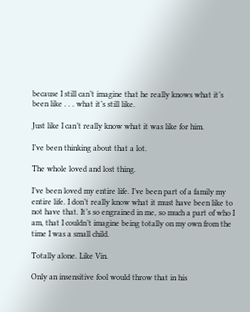because I still can’t imagine that he really knows what it’s been like . . . what it’s still like.

Just like I can’t really know what it was like for him.

I’ve been thinking about that a lot.

The whole loved and lost thing.

I’ve been loved my entire life. I’ve been part of a family my entire life. I don’t really know what it must have been like to not have that. It’s so engrained in me, so much a part of who I am, that I couldn’t imagine being totally on my own from the time I was a small child.

Totally alone. Like Vin.

Only an insensitive fool would throw that in his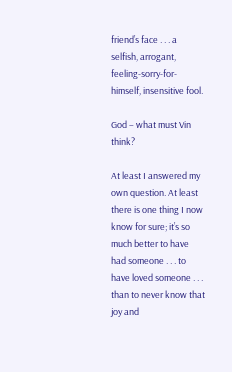friend’s face . . . a selfish, arrogant, feeling-sorry-for-himself, insensitive fool.

God – what must Vin think?

At least I answered my own question. At least there is one thing I now know for sure; it’s so much better to have had someone . . . to have loved someone . . . than to never know that joy and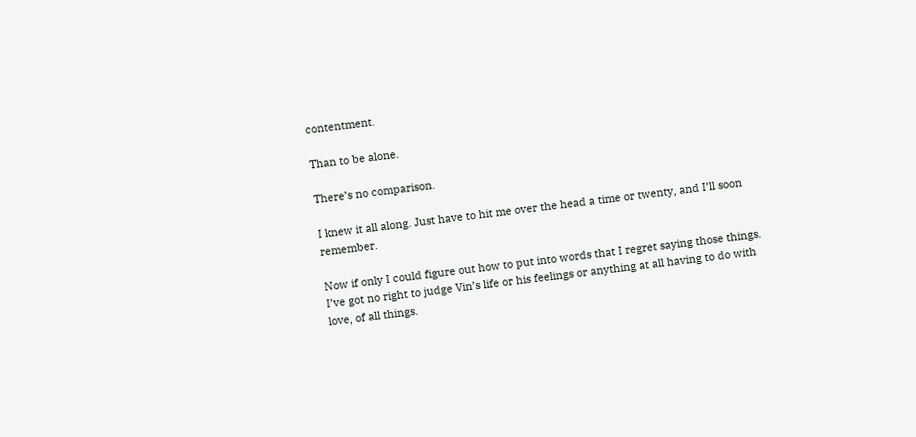contentment.

Than to be alone.

There’s no comparison.

I knew it all along. Just have to hit me over the head a time or twenty, and I’ll soon remember.

Now if only I could figure out how to put into words that I regret saying those things. I’ve got no right to judge Vin’s life or his feelings or anything at all having to do with love, of all things.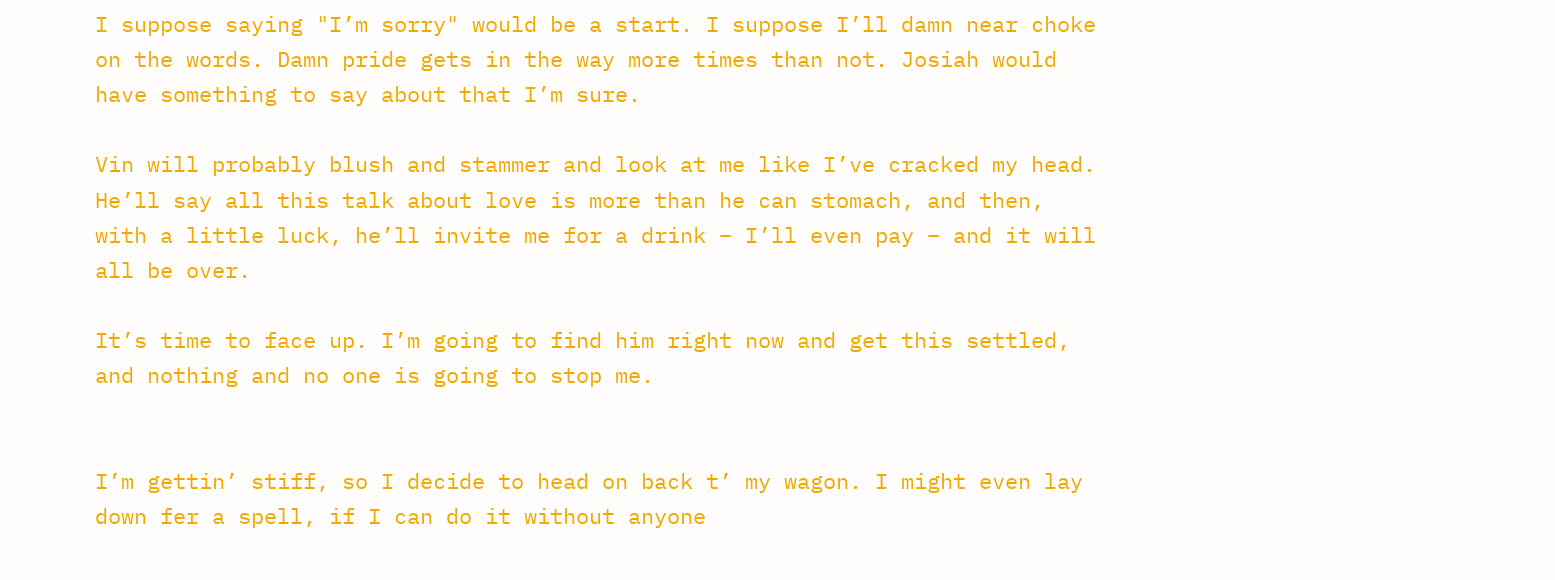I suppose saying "I’m sorry" would be a start. I suppose I’ll damn near choke on the words. Damn pride gets in the way more times than not. Josiah would have something to say about that I’m sure.

Vin will probably blush and stammer and look at me like I’ve cracked my head. He’ll say all this talk about love is more than he can stomach, and then, with a little luck, he’ll invite me for a drink – I’ll even pay – and it will all be over.

It’s time to face up. I’m going to find him right now and get this settled, and nothing and no one is going to stop me.


I’m gettin’ stiff, so I decide to head on back t’ my wagon. I might even lay down fer a spell, if I can do it without anyone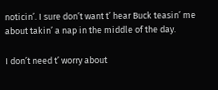noticin’. I sure don’t want t’ hear Buck teasin’ me about takin’ a nap in the middle of the day.

I don’t need t’ worry about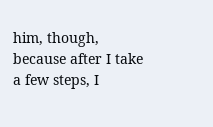him, though, because after I take a few steps, I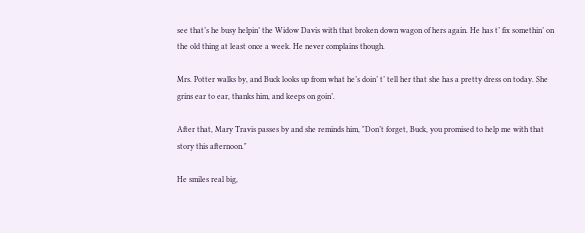see that’s he busy helpin’ the Widow Davis with that broken down wagon of hers again. He has t’ fix somethin’ on the old thing at least once a week. He never complains though.

Mrs. Potter walks by, and Buck looks up from what he’s doin’ t’ tell her that she has a pretty dress on today. She grins ear to ear, thanks him, and keeps on goin’.

After that, Mary Travis passes by and she reminds him, "Don’t forget, Buck, you promised to help me with that story this afternoon."

He smiles real big,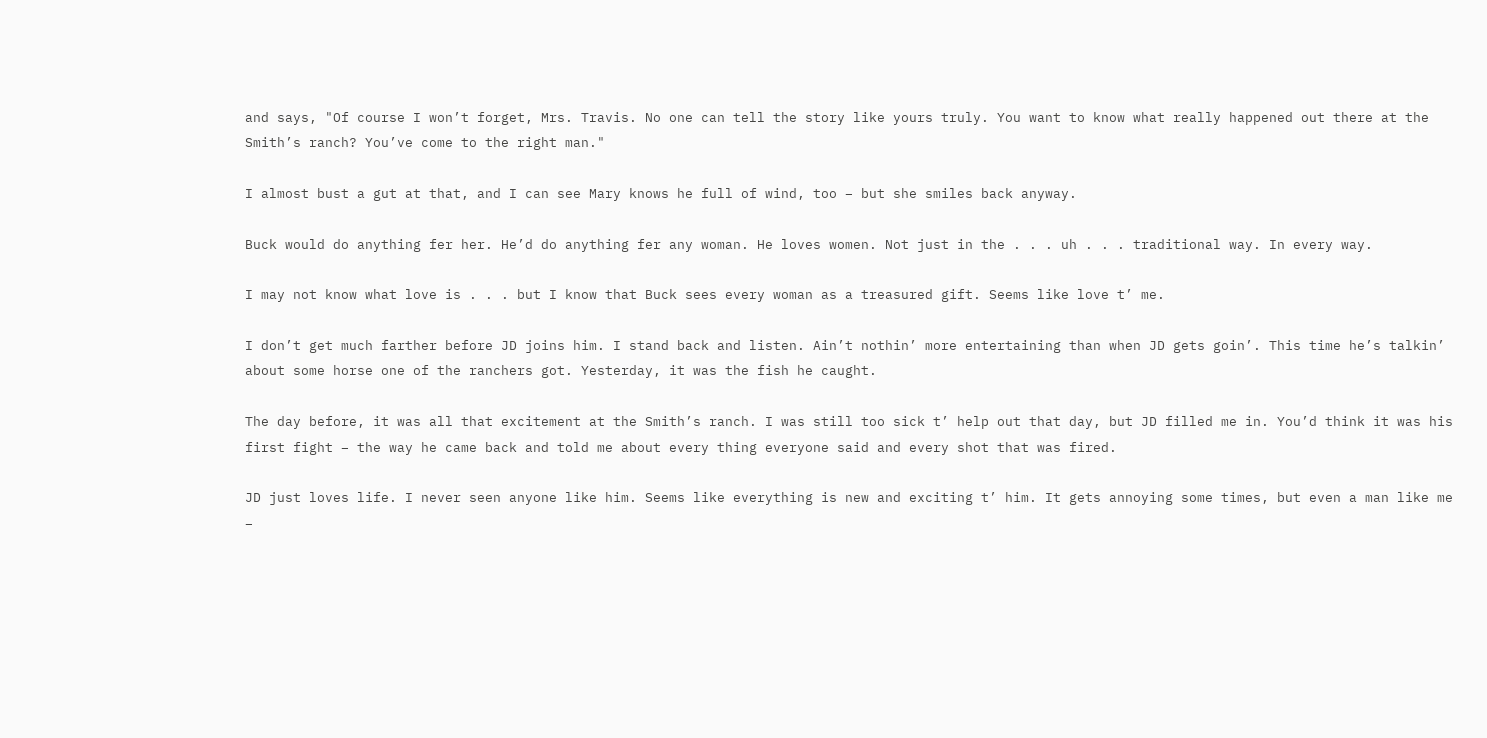and says, "Of course I won’t forget, Mrs. Travis. No one can tell the story like yours truly. You want to know what really happened out there at the Smith’s ranch? You’ve come to the right man."

I almost bust a gut at that, and I can see Mary knows he full of wind, too – but she smiles back anyway.

Buck would do anything fer her. He’d do anything fer any woman. He loves women. Not just in the . . . uh . . . traditional way. In every way.

I may not know what love is . . . but I know that Buck sees every woman as a treasured gift. Seems like love t’ me.

I don’t get much farther before JD joins him. I stand back and listen. Ain’t nothin’ more entertaining than when JD gets goin’. This time he’s talkin’ about some horse one of the ranchers got. Yesterday, it was the fish he caught.

The day before, it was all that excitement at the Smith’s ranch. I was still too sick t’ help out that day, but JD filled me in. You’d think it was his first fight – the way he came back and told me about every thing everyone said and every shot that was fired.

JD just loves life. I never seen anyone like him. Seems like everything is new and exciting t’ him. It gets annoying some times, but even a man like me –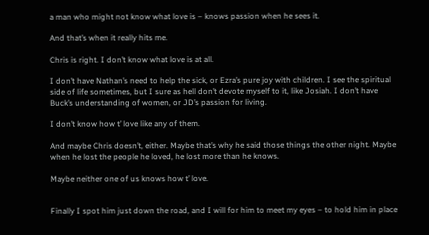a man who might not know what love is – knows passion when he sees it.

And that’s when it really hits me.

Chris is right. I don’t know what love is at all.

I don’t have Nathan’s need to help the sick, or Ezra’s pure joy with children. I see the spiritual side of life sometimes, but I sure as hell don’t devote myself to it, like Josiah. I don’t have Buck’s understanding of women, or JD’s passion for living.

I don’t know how t’ love like any of them.

And maybe Chris doesn’t, either. Maybe that’s why he said those things the other night. Maybe when he lost the people he loved, he lost more than he knows.

Maybe neither one of us knows how t’ love.


Finally I spot him just down the road, and I will for him to meet my eyes – to hold him in place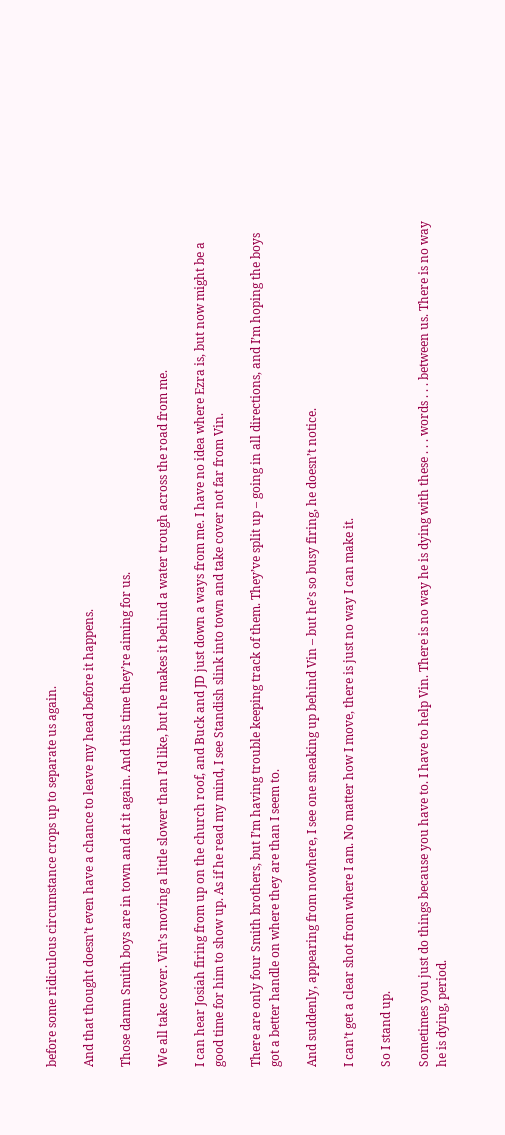before some ridiculous circumstance crops up to separate us again.

And that thought doesn’t even have a chance to leave my head before it happens.

Those damn Smith boys are in town and at it again. And this time they’re aiming for us.

We all take cover. Vin’s moving a little slower than I’d like, but he makes it behind a water trough across the road from me.

I can hear Josiah firing from up on the church roof, and Buck and JD just down a ways from me. I have no idea where Ezra is, but now might be a good time for him to show up. As if he read my mind, I see Standish slink into town and take cover not far from Vin.

There are only four Smith brothers, but I’m having trouble keeping track of them. They’ve split up – going in all directions, and I’m hoping the boys got a better handle on where they are than I seem to.

And suddenly, appearing from nowhere, I see one sneaking up behind Vin – but he’s so busy firing, he doesn’t notice.

I can’t get a clear shot from where I am. No matter how I move, there is just no way I can make it.

So I stand up.

Sometimes you just do things because you have to. I have to help Vin. There is no way he is dying with these . . . words . . . between us. There is no way he is dying, period.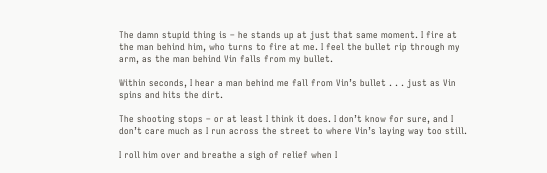The damn stupid thing is – he stands up at just that same moment. I fire at the man behind him, who turns to fire at me. I feel the bullet rip through my arm, as the man behind Vin falls from my bullet.

Within seconds, I hear a man behind me fall from Vin’s bullet . . . just as Vin spins and hits the dirt.

The shooting stops – or at least I think it does. I don’t know for sure, and I don’t care much as I run across the street to where Vin’s laying way too still.

I roll him over and breathe a sigh of relief when I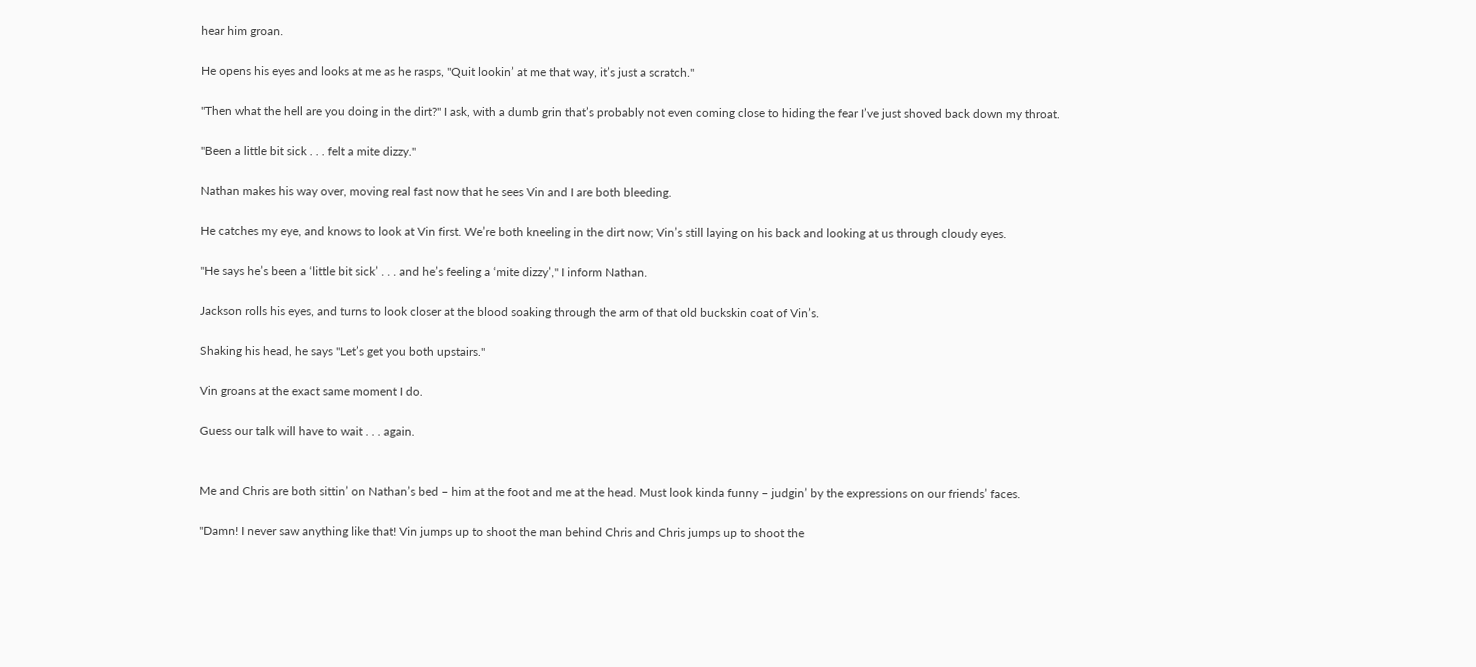hear him groan.

He opens his eyes and looks at me as he rasps, "Quit lookin’ at me that way, it’s just a scratch."

"Then what the hell are you doing in the dirt?" I ask, with a dumb grin that’s probably not even coming close to hiding the fear I’ve just shoved back down my throat.

"Been a little bit sick . . . felt a mite dizzy."

Nathan makes his way over, moving real fast now that he sees Vin and I are both bleeding.

He catches my eye, and knows to look at Vin first. We’re both kneeling in the dirt now; Vin’s still laying on his back and looking at us through cloudy eyes.

"He says he’s been a ‘little bit sick’ . . . and he’s feeling a ‘mite dizzy’," I inform Nathan.

Jackson rolls his eyes, and turns to look closer at the blood soaking through the arm of that old buckskin coat of Vin’s.

Shaking his head, he says "Let’s get you both upstairs."

Vin groans at the exact same moment I do.

Guess our talk will have to wait . . . again.


Me and Chris are both sittin’ on Nathan’s bed – him at the foot and me at the head. Must look kinda funny – judgin’ by the expressions on our friends’ faces.

"Damn! I never saw anything like that! Vin jumps up to shoot the man behind Chris and Chris jumps up to shoot the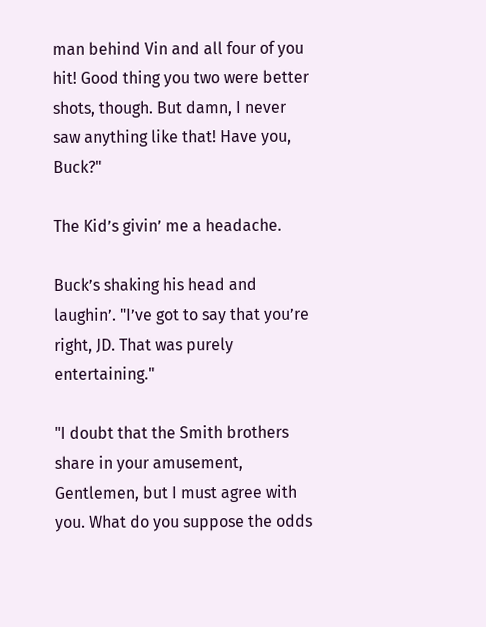man behind Vin and all four of you hit! Good thing you two were better shots, though. But damn, I never saw anything like that! Have you, Buck?"

The Kid’s givin’ me a headache.

Buck’s shaking his head and laughin’. "I’ve got to say that you’re right, JD. That was purely entertaining."

"I doubt that the Smith brothers share in your amusement, Gentlemen, but I must agree with you. What do you suppose the odds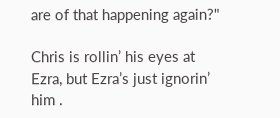are of that happening again?"

Chris is rollin’ his eyes at Ezra, but Ezra’s just ignorin’ him .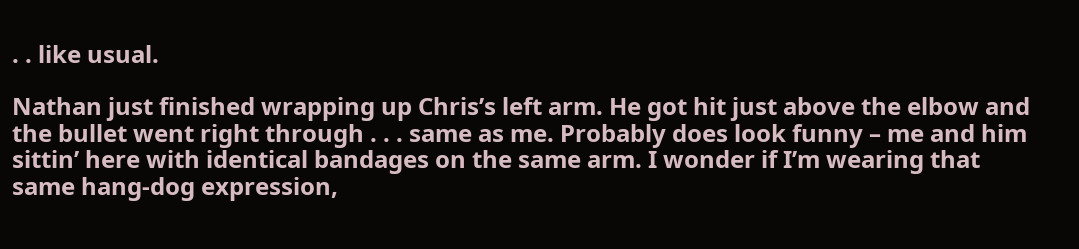. . like usual.

Nathan just finished wrapping up Chris’s left arm. He got hit just above the elbow and the bullet went right through . . . same as me. Probably does look funny – me and him sittin’ here with identical bandages on the same arm. I wonder if I’m wearing that same hang-dog expression,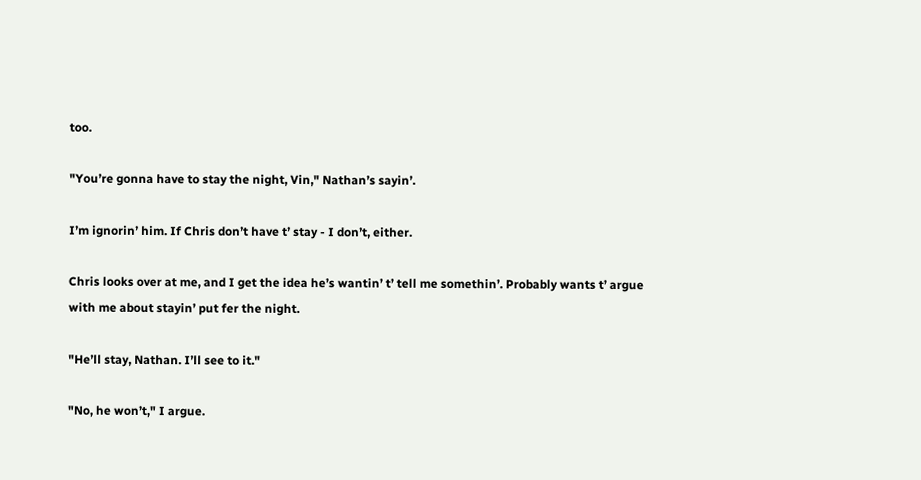too.

"You’re gonna have to stay the night, Vin," Nathan’s sayin’.

I’m ignorin’ him. If Chris don’t have t’ stay - I don’t, either.

Chris looks over at me, and I get the idea he’s wantin’ t’ tell me somethin’. Probably wants t’ argue with me about stayin’ put fer the night.

"He’ll stay, Nathan. I’ll see to it."

"No, he won’t," I argue.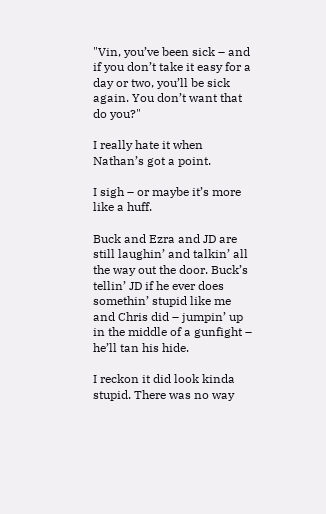"Vin, you’ve been sick – and if you don’t take it easy for a day or two, you’ll be sick again. You don’t want that do you?"

I really hate it when Nathan’s got a point.

I sigh – or maybe it’s more like a huff.

Buck and Ezra and JD are still laughin’ and talkin’ all the way out the door. Buck’s tellin’ JD if he ever does somethin’ stupid like me and Chris did – jumpin’ up in the middle of a gunfight – he’ll tan his hide.

I reckon it did look kinda stupid. There was no way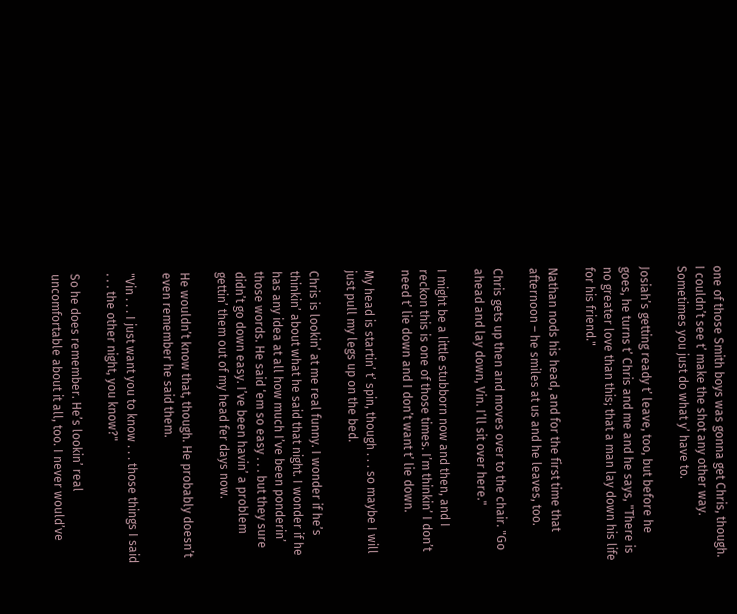one of those Smith boys was gonna get Chris, though. I couldn’t see t’ make the shot any other way. Sometimes you just do what y’ have to.

Josiah’s getting ready t’ leave, too, but before he goes, he turns t’ Chris and me and he says, "There is no greater love than this; that a man lay down his life for his friend."

Nathan nods his head, and for the first time that afternoon – he smiles at us and he leaves, too.

Chris gets up then and moves over to the chair. "Go ahead and lay down, Vin. I’ll sit over here."

I might be a little stubborn now and then, and I reckon this is one of those times. I’m thinkin’ I don’t need t’ lie down and I don’t want t’ lie down.

My head is startin’ t’ spin, though . . . so maybe I will just pull my legs up on the bed.

Chris is lookin’ at me real funny. I wonder if he’s thinkin’ about what he said that night. I wonder if he has any idea at all how much I’ve been ponderin’ those words. He said ‘em so easy . . . but they sure didn’t go down easy. I’ve been havin’ a problem gettin’ them out of my head fer days now.

He wouldn’t know that, though. He probably doesn’t even remember he said them.

"Vin . . . I just want you to know . . . those things I said . . . the other night, you know?"

So he does remember. He’s lookin’ real uncomfortable about it all, too. I never would’ve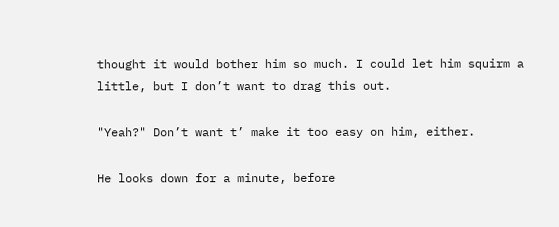thought it would bother him so much. I could let him squirm a little, but I don’t want to drag this out.

"Yeah?" Don’t want t’ make it too easy on him, either.

He looks down for a minute, before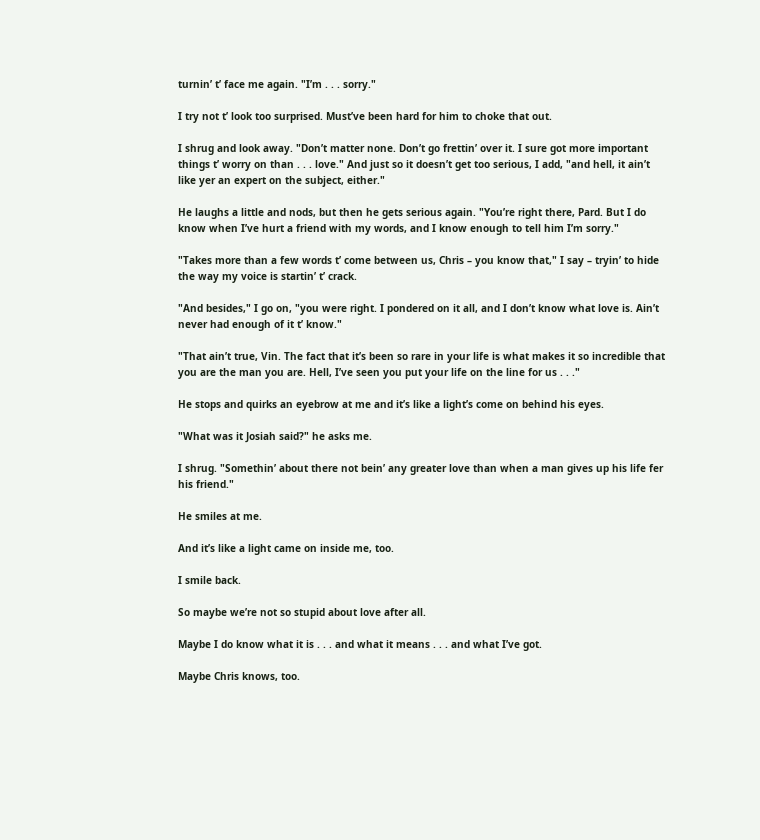turnin’ t’ face me again. "I’m . . . sorry."

I try not t’ look too surprised. Must’ve been hard for him to choke that out.

I shrug and look away. "Don’t matter none. Don’t go frettin’ over it. I sure got more important things t’ worry on than . . . love." And just so it doesn’t get too serious, I add, "and hell, it ain’t like yer an expert on the subject, either."

He laughs a little and nods, but then he gets serious again. "You’re right there, Pard. But I do know when I’ve hurt a friend with my words, and I know enough to tell him I’m sorry."

"Takes more than a few words t’ come between us, Chris – you know that," I say – tryin’ to hide the way my voice is startin’ t’ crack.

"And besides," I go on, "you were right. I pondered on it all, and I don’t know what love is. Ain’t never had enough of it t’ know."

"That ain’t true, Vin. The fact that it’s been so rare in your life is what makes it so incredible that you are the man you are. Hell, I’ve seen you put your life on the line for us . . ."

He stops and quirks an eyebrow at me and it’s like a light’s come on behind his eyes.

"What was it Josiah said?" he asks me.

I shrug. "Somethin’ about there not bein’ any greater love than when a man gives up his life fer his friend."

He smiles at me.

And it’s like a light came on inside me, too.

I smile back.

So maybe we’re not so stupid about love after all.

Maybe I do know what it is . . . and what it means . . . and what I’ve got.

Maybe Chris knows, too.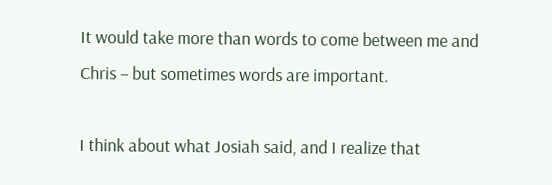It would take more than words to come between me and Chris – but sometimes words are important.

I think about what Josiah said, and I realize that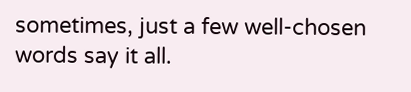sometimes, just a few well-chosen words say it all.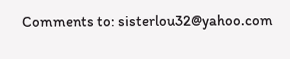Comments to: sisterlou32@yahoo.com